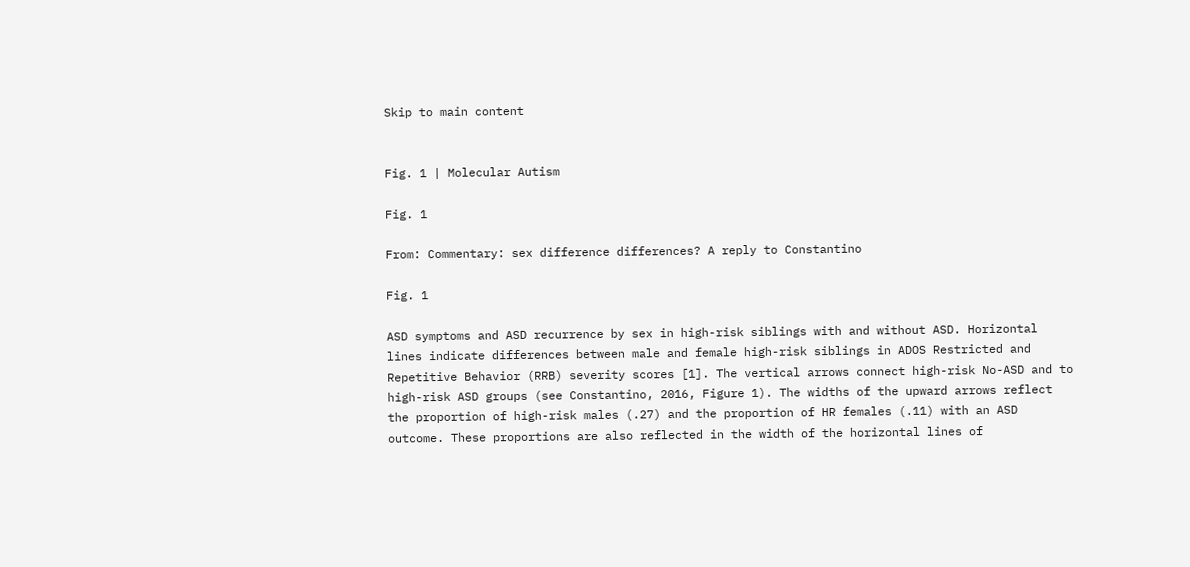Skip to main content


Fig. 1 | Molecular Autism

Fig. 1

From: Commentary: sex difference differences? A reply to Constantino

Fig. 1

ASD symptoms and ASD recurrence by sex in high-risk siblings with and without ASD. Horizontal lines indicate differences between male and female high-risk siblings in ADOS Restricted and Repetitive Behavior (RRB) severity scores [1]. The vertical arrows connect high-risk No-ASD and to high-risk ASD groups (see Constantino, 2016, Figure 1). The widths of the upward arrows reflect the proportion of high-risk males (.27) and the proportion of HR females (.11) with an ASD outcome. These proportions are also reflected in the width of the horizontal lines of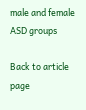male and female ASD groups

Back to article page